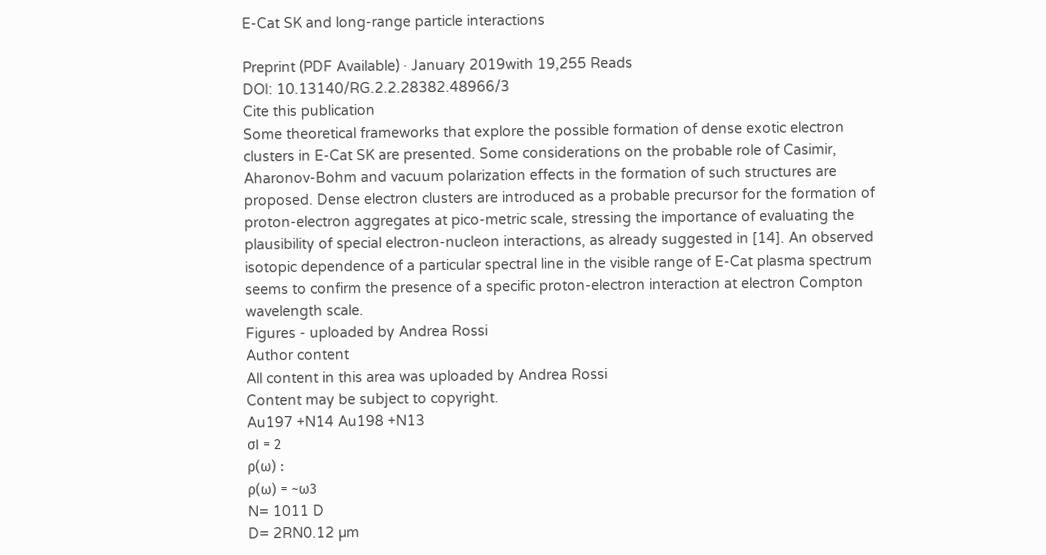E-Cat SK and long-range particle interactions

Preprint (PDF Available) · January 2019with 19,255 Reads
DOI: 10.13140/RG.2.2.28382.48966/3
Cite this publication
Some theoretical frameworks that explore the possible formation of dense exotic electron clusters in E-Cat SK are presented. Some considerations on the probable role of Casimir, Aharonov-Bohm and vacuum polarization effects in the formation of such structures are proposed. Dense electron clusters are introduced as a probable precursor for the formation of proton-electron aggregates at pico-metric scale, stressing the importance of evaluating the plausibility of special electron-nucleon interactions, as already suggested in [14]. An observed isotopic dependence of a particular spectral line in the visible range of E-Cat plasma spectrum seems to confirm the presence of a specific proton-electron interaction at electron Compton wavelength scale.
Figures - uploaded by Andrea Rossi
Author content
All content in this area was uploaded by Andrea Rossi
Content may be subject to copyright.
Au197 +N14 Au198 +N13
σI = 2
ρ(ω) :
ρ(ω) = ~ω3
N= 1011 D
D= 2RN0.12 µm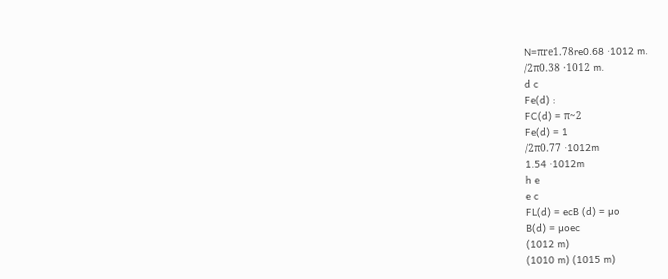N=πre1.78re0.68 ·1012 m.
/2π0.38 ·1012 m.
d c
Fe(d) :
FC(d) = π~2
Fe(d) = 1
/2π0.77 ·1012m
1.54 ·1012m
h e
e c
FL(d) = ecB (d) = µo
B(d) = µoec
(1012 m)
(1010 m) (1015 m)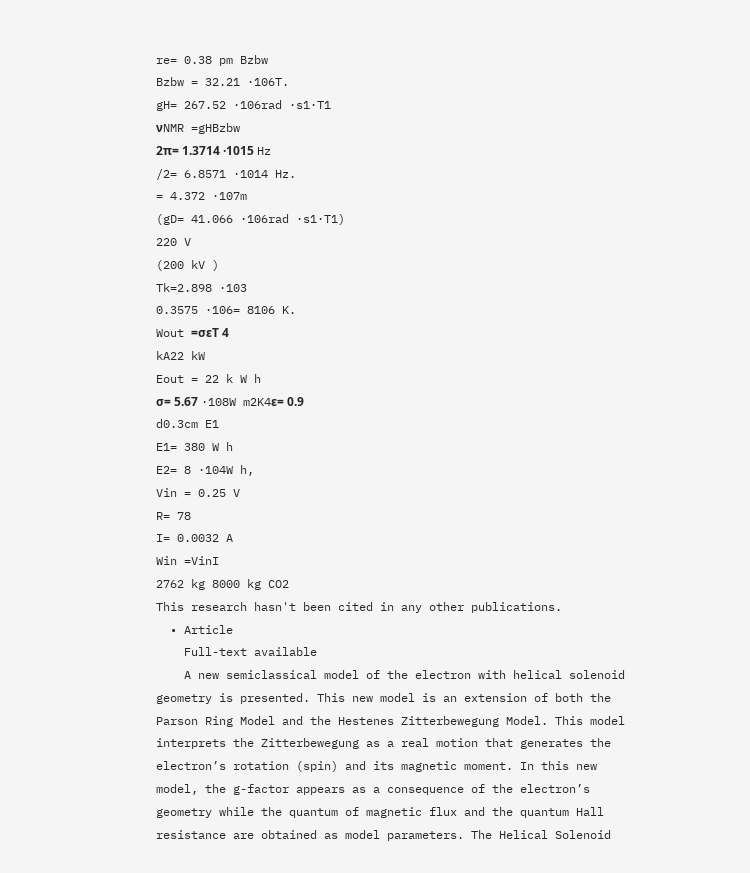re= 0.38 pm Bzbw
Bzbw = 32.21 ·106T.
gH= 267.52 ·106rad ·s1·T1
νNMR =gHBzbw
2π= 1.3714 ·1015 Hz
/2= 6.8571 ·1014 Hz.
= 4.372 ·107m
(gD= 41.066 ·106rad ·s1·T1)
220 V
(200 kV )
Tk=2.898 ·103
0.3575 ·106= 8106 K.
Wout =σεT 4
kA22 kW
Eout = 22 k W h
σ= 5.67 ·108W m2K4ε= 0.9
d0.3cm E1
E1= 380 W h
E2= 8 ·104W h,
Vin = 0.25 V
R= 78
I= 0.0032 A
Win =VinI
2762 kg 8000 kg CO2
This research hasn't been cited in any other publications.
  • Article
    Full-text available
    A new semiclassical model of the electron with helical solenoid geometry is presented. This new model is an extension of both the Parson Ring Model and the Hestenes Zitterbewegung Model. This model interprets the Zitterbewegung as a real motion that generates the electron’s rotation (spin) and its magnetic moment. In this new model, the g-factor appears as a consequence of the electron’s geometry while the quantum of magnetic flux and the quantum Hall resistance are obtained as model parameters. The Helical Solenoid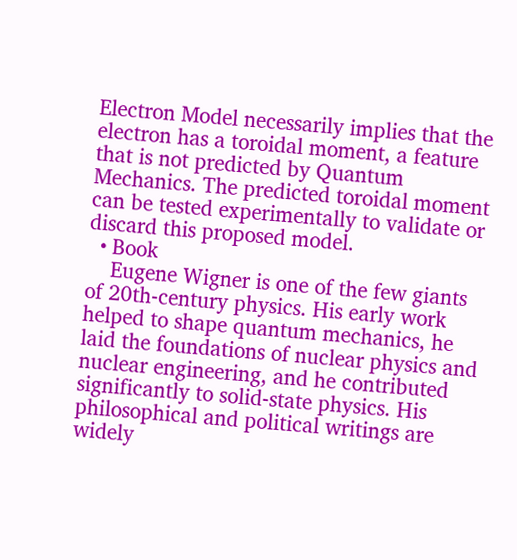Electron Model necessarily implies that the electron has a toroidal moment, a feature that is not predicted by Quantum Mechanics. The predicted toroidal moment can be tested experimentally to validate or discard this proposed model.
  • Book
    Eugene Wigner is one of the few giants of 20th-century physics. His early work helped to shape quantum mechanics, he laid the foundations of nuclear physics and nuclear engineering, and he contributed significantly to solid-state physics. His philosophical and political writings are widely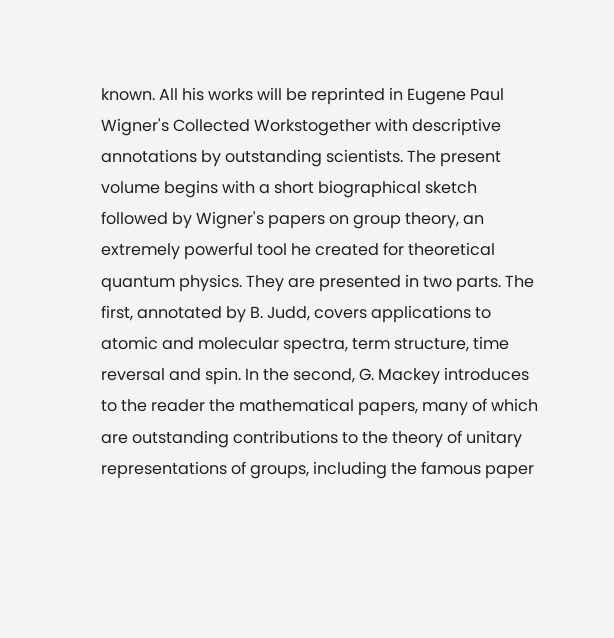known. All his works will be reprinted in Eugene Paul Wigner's Collected Workstogether with descriptive annotations by outstanding scientists. The present volume begins with a short biographical sketch followed by Wigner's papers on group theory, an extremely powerful tool he created for theoretical quantum physics. They are presented in two parts. The first, annotated by B. Judd, covers applications to atomic and molecular spectra, term structure, time reversal and spin. In the second, G. Mackey introduces to the reader the mathematical papers, many of which are outstanding contributions to the theory of unitary representations of groups, including the famous paper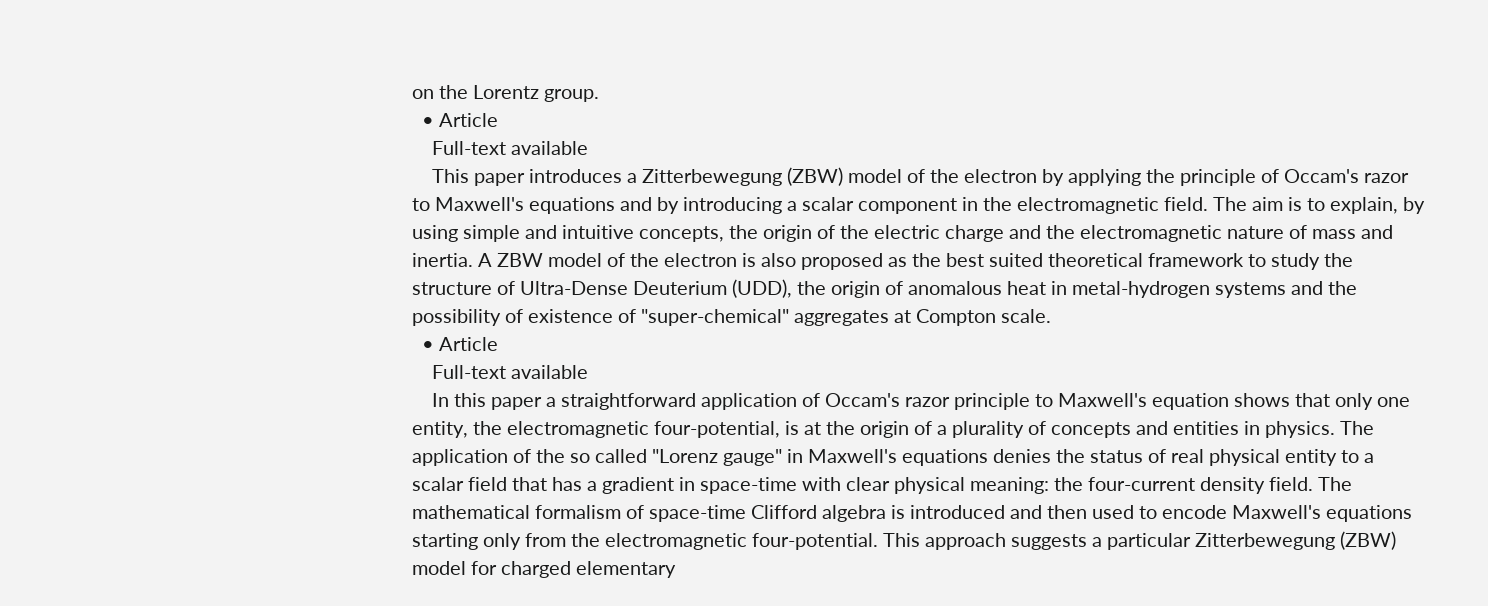on the Lorentz group.
  • Article
    Full-text available
    This paper introduces a Zitterbewegung (ZBW) model of the electron by applying the principle of Occam's razor to Maxwell's equations and by introducing a scalar component in the electromagnetic field. The aim is to explain, by using simple and intuitive concepts, the origin of the electric charge and the electromagnetic nature of mass and inertia. A ZBW model of the electron is also proposed as the best suited theoretical framework to study the structure of Ultra-Dense Deuterium (UDD), the origin of anomalous heat in metal-hydrogen systems and the possibility of existence of "super-chemical" aggregates at Compton scale.
  • Article
    Full-text available
    In this paper a straightforward application of Occam's razor principle to Maxwell's equation shows that only one entity, the electromagnetic four-potential, is at the origin of a plurality of concepts and entities in physics. The application of the so called "Lorenz gauge" in Maxwell's equations denies the status of real physical entity to a scalar field that has a gradient in space-time with clear physical meaning: the four-current density field. The mathematical formalism of space-time Clifford algebra is introduced and then used to encode Maxwell's equations starting only from the electromagnetic four-potential. This approach suggests a particular Zitterbewegung (ZBW) model for charged elementary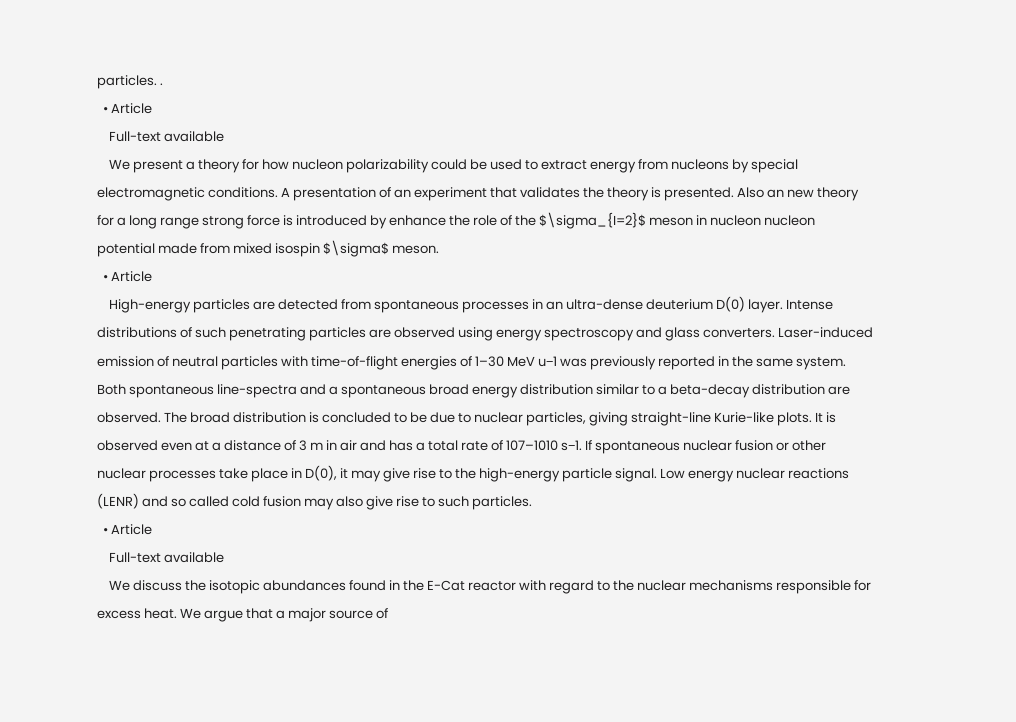particles. .
  • Article
    Full-text available
    We present a theory for how nucleon polarizability could be used to extract energy from nucleons by special electromagnetic conditions. A presentation of an experiment that validates the theory is presented. Also an new theory for a long range strong force is introduced by enhance the role of the $\sigma_{I=2}$ meson in nucleon nucleon potential made from mixed isospin $\sigma$ meson.
  • Article
    High-energy particles are detected from spontaneous processes in an ultra-dense deuterium D(0) layer. Intense distributions of such penetrating particles are observed using energy spectroscopy and glass converters. Laser-induced emission of neutral particles with time-of-flight energies of 1–30 MeV u−1 was previously reported in the same system. Both spontaneous line-spectra and a spontaneous broad energy distribution similar to a beta-decay distribution are observed. The broad distribution is concluded to be due to nuclear particles, giving straight-line Kurie-like plots. It is observed even at a distance of 3 m in air and has a total rate of 107–1010 s−1. If spontaneous nuclear fusion or other nuclear processes take place in D(0), it may give rise to the high-energy particle signal. Low energy nuclear reactions (LENR) and so called cold fusion may also give rise to such particles.
  • Article
    Full-text available
    We discuss the isotopic abundances found in the E-Cat reactor with regard to the nuclear mechanisms responsible for excess heat. We argue that a major source of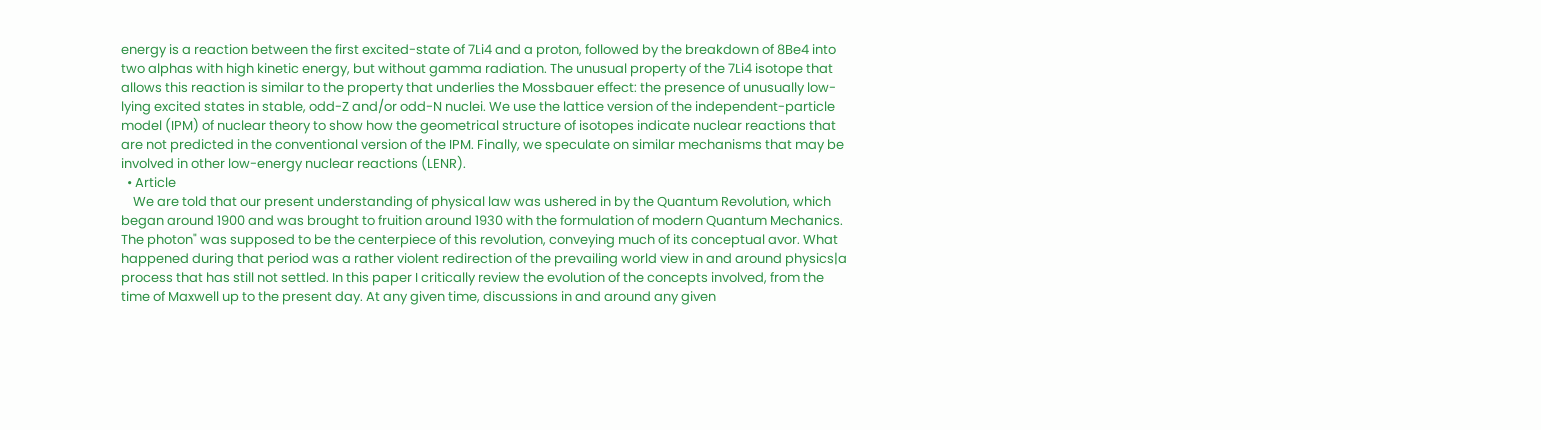energy is a reaction between the first excited-state of 7Li4 and a proton, followed by the breakdown of 8Be4 into two alphas with high kinetic energy, but without gamma radiation. The unusual property of the 7Li4 isotope that allows this reaction is similar to the property that underlies the Mossbauer effect: the presence of unusually low-lying excited states in stable, odd-Z and/or odd-N nuclei. We use the lattice version of the independent-particle model (IPM) of nuclear theory to show how the geometrical structure of isotopes indicate nuclear reactions that are not predicted in the conventional version of the IPM. Finally, we speculate on similar mechanisms that may be involved in other low-energy nuclear reactions (LENR).
  • Article
    We are told that our present understanding of physical law was ushered in by the Quantum Revolution, which began around 1900 and was brought to fruition around 1930 with the formulation of modern Quantum Mechanics. The photon" was supposed to be the centerpiece of this revolution, conveying much of its conceptual avor. What happened during that period was a rather violent redirection of the prevailing world view in and around physics|a process that has still not settled. In this paper I critically review the evolution of the concepts involved, from the time of Maxwell up to the present day. At any given time, discussions in and around any given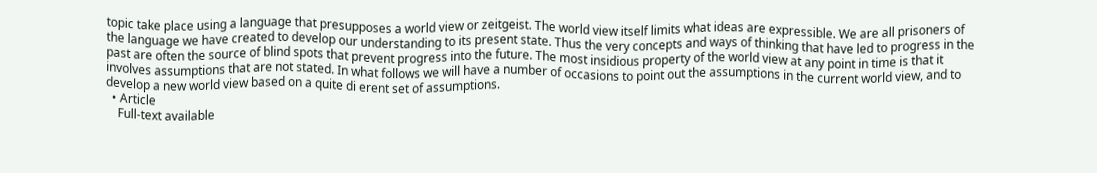topic take place using a language that presupposes a world view or zeitgeist. The world view itself limits what ideas are expressible. We are all prisoners of the language we have created to develop our understanding to its present state. Thus the very concepts and ways of thinking that have led to progress in the past are often the source of blind spots that prevent progress into the future. The most insidious property of the world view at any point in time is that it involves assumptions that are not stated. In what follows we will have a number of occasions to point out the assumptions in the current world view, and to develop a new world view based on a quite di erent set of assumptions.
  • Article
    Full-text available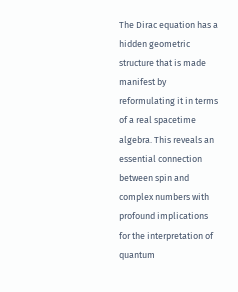The Dirac equation has a hidden geometric structure that is made manifest by reformulating it in terms of a real spacetime algebra. This reveals an essential connection between spin and complex numbers with profound implications for the interpretation of quantum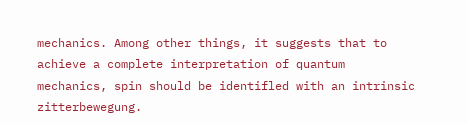mechanics. Among other things, it suggests that to achieve a complete interpretation of quantum mechanics, spin should be identifled with an intrinsic zitterbewegung.